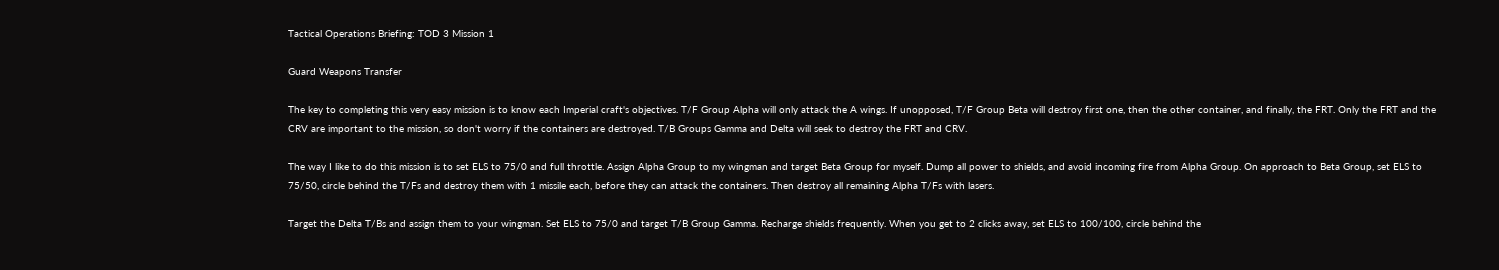Tactical Operations Briefing: TOD 3 Mission 1

Guard Weapons Transfer

The key to completing this very easy mission is to know each Imperial craft's objectives. T/F Group Alpha will only attack the A wings. If unopposed, T/F Group Beta will destroy first one, then the other container, and finally, the FRT. Only the FRT and the CRV are important to the mission, so don't worry if the containers are destroyed. T/B Groups Gamma and Delta will seek to destroy the FRT and CRV.

The way I like to do this mission is to set ELS to 75/0 and full throttle. Assign Alpha Group to my wingman and target Beta Group for myself. Dump all power to shields, and avoid incoming fire from Alpha Group. On approach to Beta Group, set ELS to 75/50, circle behind the T/Fs and destroy them with 1 missile each, before they can attack the containers. Then destroy all remaining Alpha T/Fs with lasers.

Target the Delta T/Bs and assign them to your wingman. Set ELS to 75/0 and target T/B Group Gamma. Recharge shields frequently. When you get to 2 clicks away, set ELS to 100/100, circle behind the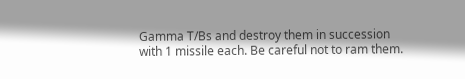Gamma T/Bs and destroy them in succession with 1 missile each. Be careful not to ram them.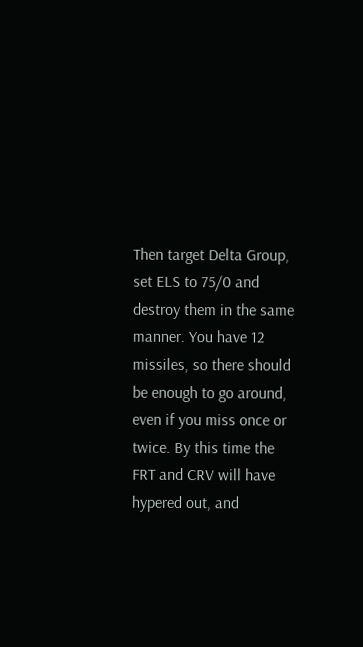Then target Delta Group, set ELS to 75/0 and destroy them in the same manner. You have 12 missiles, so there should be enough to go around, even if you miss once or twice. By this time the FRT and CRV will have hypered out, and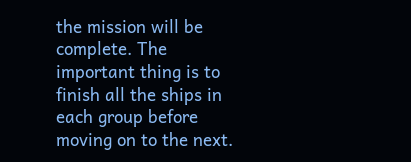the mission will be complete. The important thing is to finish all the ships in each group before moving on to the next.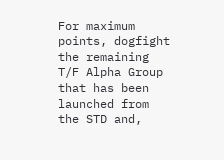For maximum points, dogfight the remaining T/F Alpha Group that has been launched from the STD and,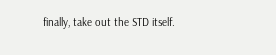finally, take out the STD itself.